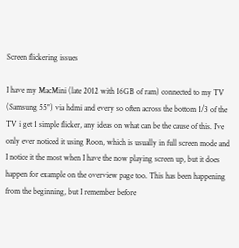Screen flickering issues

I have my MacMini (late 2012 with 16GB of ram) connected to my TV (Samsung 55") via hdmi and every so often across the bottom 1/3 of the TV i get 1 simple flicker, any ideas on what can be the cause of this. I’ve only ever noticed it using Roon, which is usually in full screen mode and I notice it the most when I have the now playing screen up, but it does happen for example on the overview page too. This has been happening from the beginning, but I remember before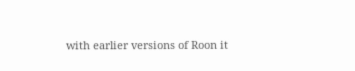with earlier versions of Roon it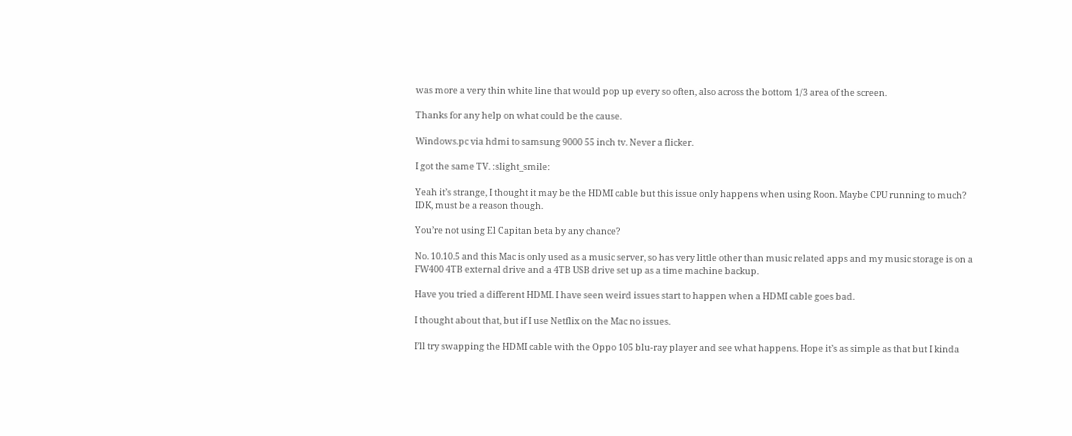was more a very thin white line that would pop up every so often, also across the bottom 1/3 area of the screen.

Thanks for any help on what could be the cause.

Windows.pc via hdmi to samsung 9000 55 inch tv. Never a flicker.

I got the same TV. :slight_smile:

Yeah it’s strange, I thought it may be the HDMI cable but this issue only happens when using Roon. Maybe CPU running to much? IDK, must be a reason though.

You’re not using El Capitan beta by any chance?

No. 10.10.5 and this Mac is only used as a music server, so has very little other than music related apps and my music storage is on a FW400 4TB external drive and a 4TB USB drive set up as a time machine backup.

Have you tried a different HDMI. I have seen weird issues start to happen when a HDMI cable goes bad.

I thought about that, but if I use Netflix on the Mac no issues.

I’ll try swapping the HDMI cable with the Oppo 105 blu-ray player and see what happens. Hope it’s as simple as that but I kinda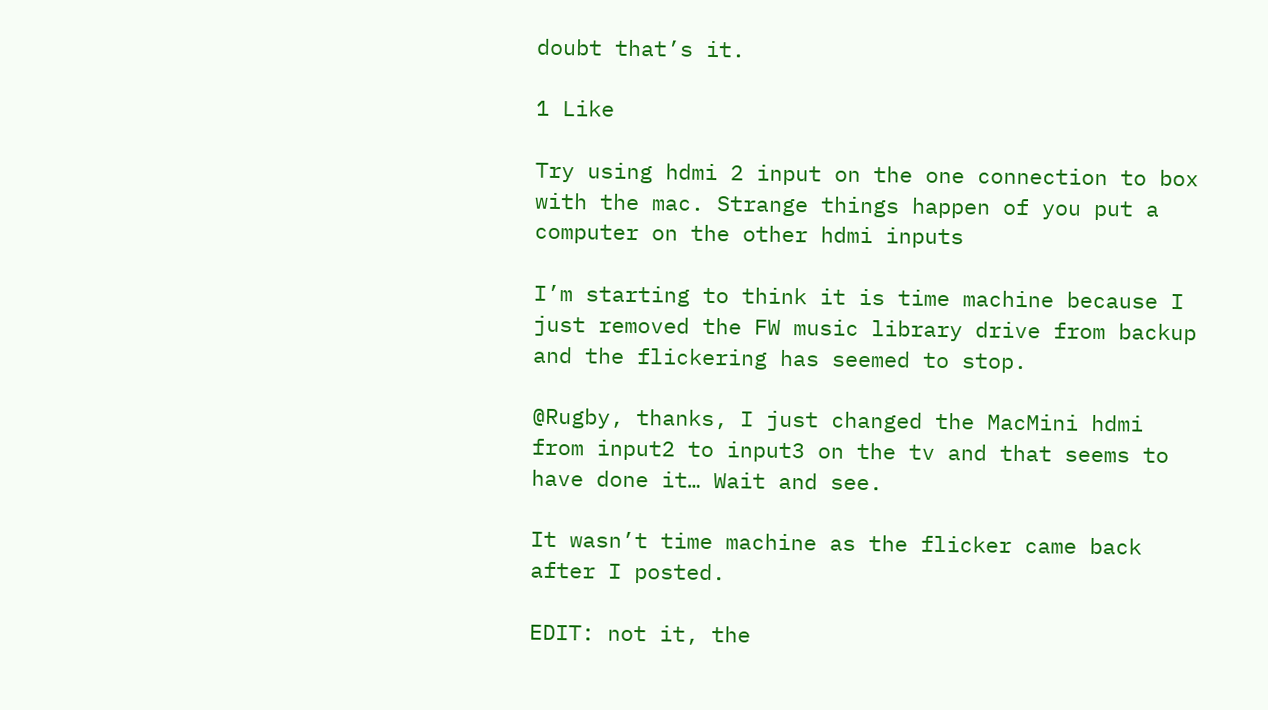doubt that’s it.

1 Like

Try using hdmi 2 input on the one connection to box with the mac. Strange things happen of you put a computer on the other hdmi inputs

I’m starting to think it is time machine because I just removed the FW music library drive from backup and the flickering has seemed to stop.

@Rugby, thanks, I just changed the MacMini hdmi from input2 to input3 on the tv and that seems to have done it… Wait and see.

It wasn’t time machine as the flicker came back after I posted.

EDIT: not it, the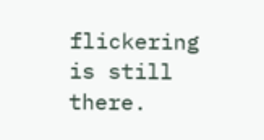flickering is still there.